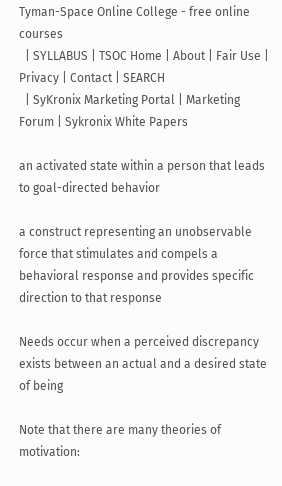Tyman-Space Online College - free online courses
  | SYLLABUS | TSOC Home | About | Fair Use | Privacy | Contact | SEARCH
  | SyKronix Marketing Portal | Marketing Forum | Sykronix White Papers

an activated state within a person that leads to goal-directed behavior

a construct representing an unobservable force that stimulates and compels a behavioral response and provides specific direction to that response

Needs occur when a perceived discrepancy exists between an actual and a desired state of being

Note that there are many theories of motivation: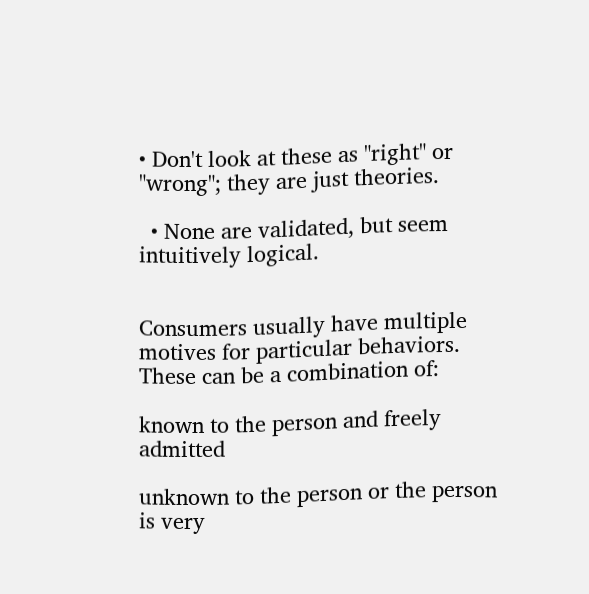• Don't look at these as "right" or "wrong"; they are just theories.

  • None are validated, but seem intuitively logical.


Consumers usually have multiple motives for particular behaviors. These can be a combination of:

known to the person and freely admitted

unknown to the person or the person is very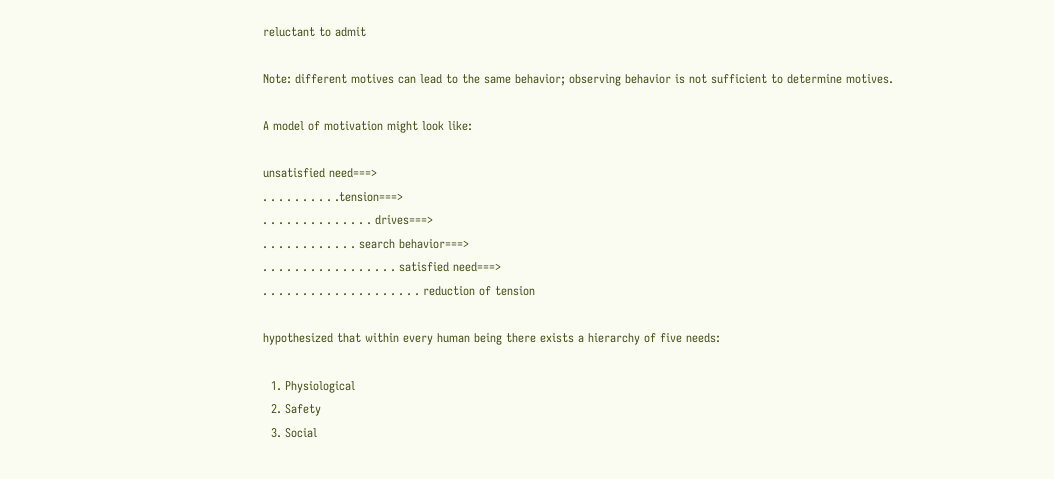reluctant to admit

Note: different motives can lead to the same behavior; observing behavior is not sufficient to determine motives.

A model of motivation might look like:

unsatisfied need===>
. . . . . . . . . .tension===>
. . . . . . . . . . . . . . drives===>
. . . . . . . . . . . . search behavior===>
. . . . . . . . . . . . . . . . . satisfied need===>
. . . . . . . . . . . . . . . . . . . . reduction of tension

hypothesized that within every human being there exists a hierarchy of five needs:

  1. Physiological
  2. Safety
  3. Social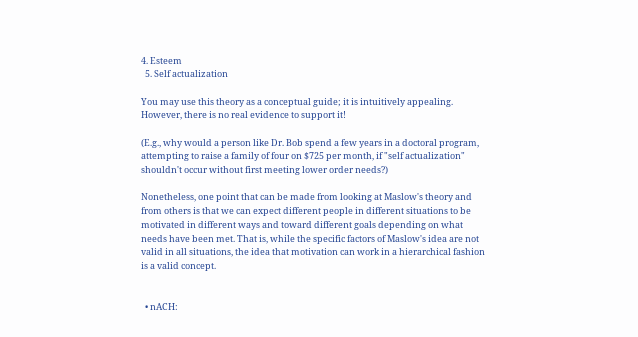4. Esteem
  5. Self actualization

You may use this theory as a conceptual guide; it is intuitively appealing. However, there is no real evidence to support it!

(E.g., why would a person like Dr. Bob spend a few years in a doctoral program, attempting to raise a family of four on $725 per month, if "self actualization" shouldn't occur without first meeting lower order needs?)

Nonetheless, one point that can be made from looking at Maslow's theory and from others is that we can expect different people in different situations to be motivated in different ways and toward different goals depending on what needs have been met. That is, while the specific factors of Maslow's idea are not valid in all situations, the idea that motivation can work in a hierarchical fashion is a valid concept.


  • nACH: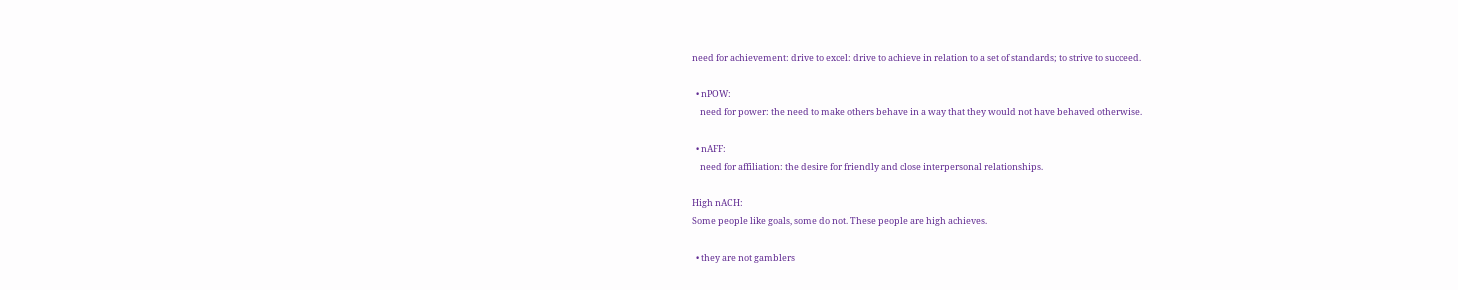need for achievement: drive to excel: drive to achieve in relation to a set of standards; to strive to succeed.

  • nPOW:
    need for power: the need to make others behave in a way that they would not have behaved otherwise.

  • nAFF:
    need for affiliation: the desire for friendly and close interpersonal relationships.

High nACH:
Some people like goals, some do not. These people are high achieves.

  • they are not gamblers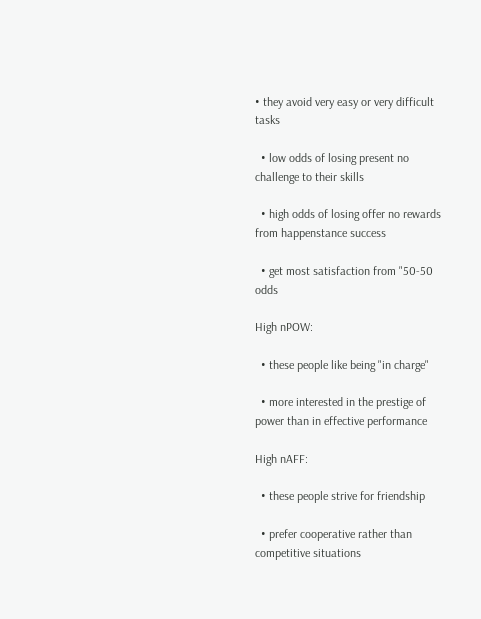• they avoid very easy or very difficult tasks

  • low odds of losing present no challenge to their skills

  • high odds of losing offer no rewards from happenstance success

  • get most satisfaction from "50-50 odds

High nPOW:

  • these people like being "in charge"

  • more interested in the prestige of power than in effective performance

High nAFF:

  • these people strive for friendship

  • prefer cooperative rather than competitive situations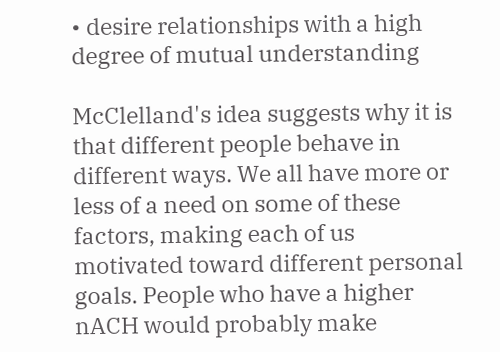• desire relationships with a high degree of mutual understanding

McClelland's idea suggests why it is that different people behave in different ways. We all have more or less of a need on some of these factors, making each of us motivated toward different personal goals. People who have a higher nACH would probably make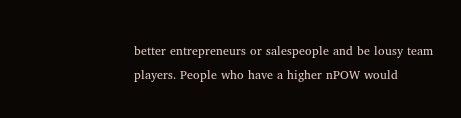better entrepreneurs or salespeople and be lousy team players. People who have a higher nPOW would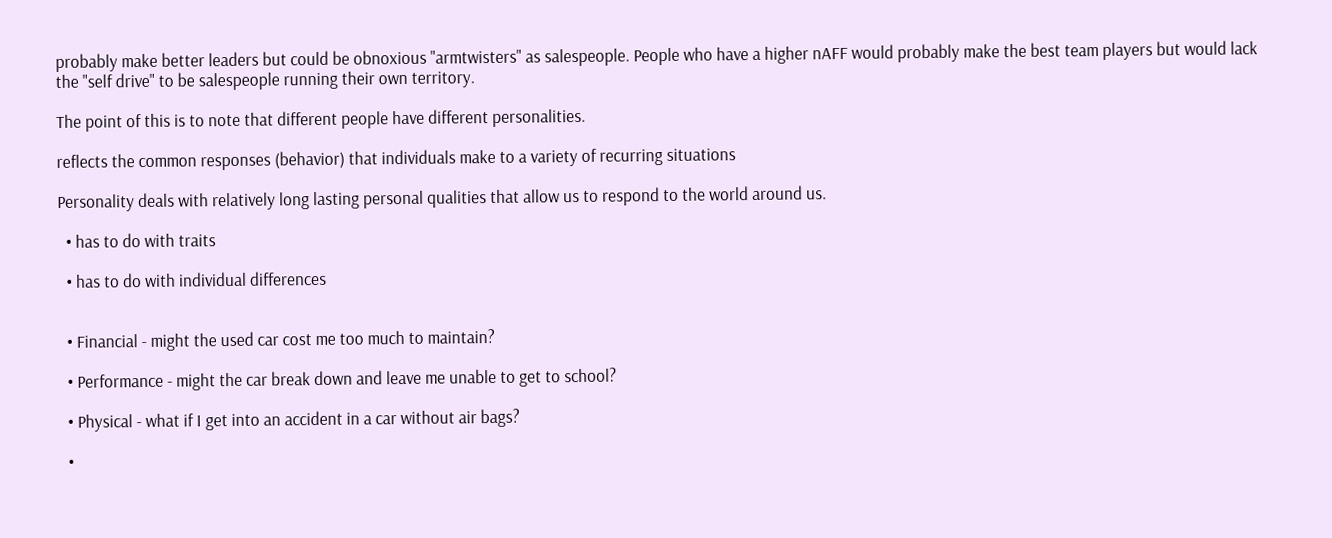probably make better leaders but could be obnoxious "armtwisters" as salespeople. People who have a higher nAFF would probably make the best team players but would lack the "self drive" to be salespeople running their own territory.

The point of this is to note that different people have different personalities.

reflects the common responses (behavior) that individuals make to a variety of recurring situations

Personality deals with relatively long lasting personal qualities that allow us to respond to the world around us.

  • has to do with traits

  • has to do with individual differences


  • Financial - might the used car cost me too much to maintain?

  • Performance - might the car break down and leave me unable to get to school?

  • Physical - what if I get into an accident in a car without air bags?

  •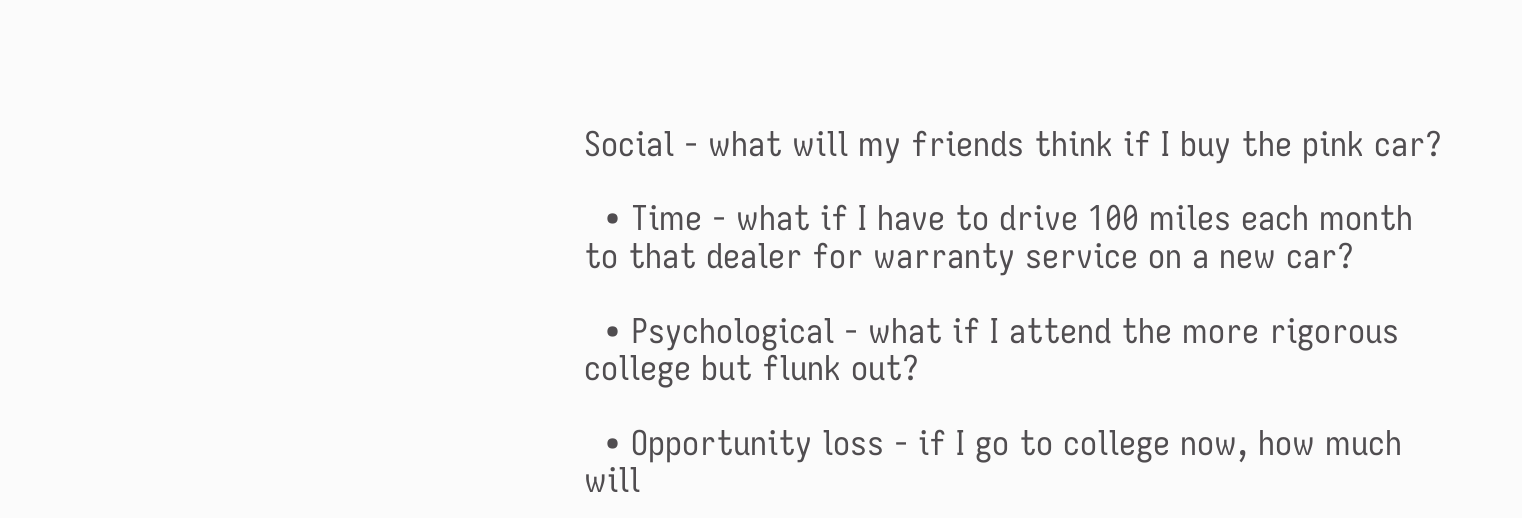Social - what will my friends think if I buy the pink car?

  • Time - what if I have to drive 100 miles each month to that dealer for warranty service on a new car?

  • Psychological - what if I attend the more rigorous college but flunk out?

  • Opportunity loss - if I go to college now, how much will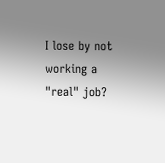I lose by not working a "real" job?